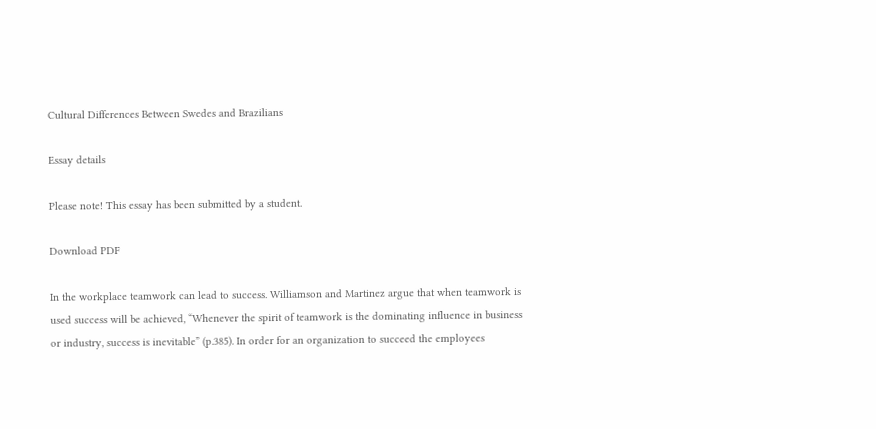Cultural Differences Between Swedes and Brazilians

Essay details

Please note! This essay has been submitted by a student.

Download PDF

In the workplace teamwork can lead to success. Williamson and Martinez argue that when teamwork is used success will be achieved, “Whenever the spirit of teamwork is the dominating influence in business or industry, success is inevitable” (p.385). In order for an organization to succeed the employees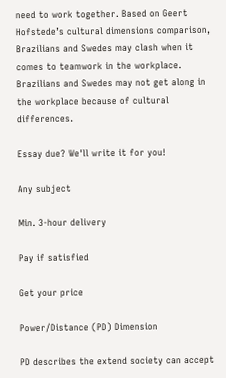need to work together. Based on Geert Hofstede’s cultural dimensions comparison, Brazilians and Swedes may clash when it comes to teamwork in the workplace. Brazilians and Swedes may not get along in the workplace because of cultural differences.

Essay due? We'll write it for you!

Any subject

Min. 3-hour delivery

Pay if satisfied

Get your price

Power/Distance (PD) Dimension

PD describes the extend society can accept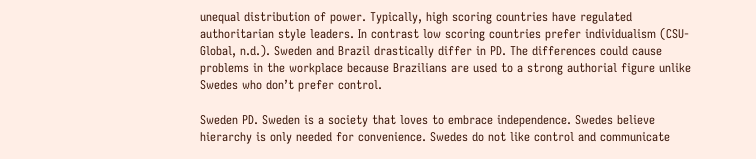unequal distribution of power. Typically, high scoring countries have regulated authoritarian style leaders. In contrast low scoring countries prefer individualism (CSU-Global, n.d.). Sweden and Brazil drastically differ in PD. The differences could cause problems in the workplace because Brazilians are used to a strong authorial figure unlike Swedes who don’t prefer control.

Sweden PD. Sweden is a society that loves to embrace independence. Swedes believe hierarchy is only needed for convenience. Swedes do not like control and communicate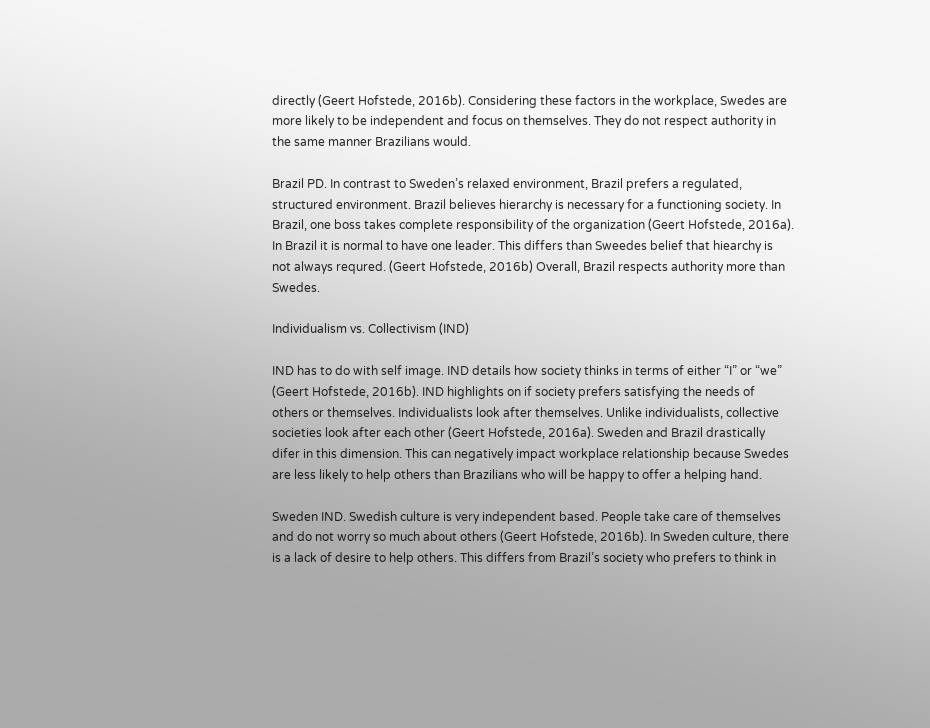directly (Geert Hofstede, 2016b). Considering these factors in the workplace, Swedes are more likely to be independent and focus on themselves. They do not respect authority in the same manner Brazilians would.

Brazil PD. In contrast to Sweden’s relaxed environment, Brazil prefers a regulated, structured environment. Brazil believes hierarchy is necessary for a functioning society. In Brazil, one boss takes complete responsibility of the organization (Geert Hofstede, 2016a). In Brazil it is normal to have one leader. This differs than Sweedes belief that hiearchy is not always requred. (Geert Hofstede, 2016b) Overall, Brazil respects authority more than Swedes.

Individualism vs. Collectivism (IND)

IND has to do with self image. IND details how society thinks in terms of either “I” or “we” (Geert Hofstede, 2016b). IND highlights on if society prefers satisfying the needs of others or themselves. Individualists look after themselves. Unlike individualists, collective societies look after each other (Geert Hofstede, 2016a). Sweden and Brazil drastically difer in this dimension. This can negatively impact workplace relationship because Swedes are less likely to help others than Brazilians who will be happy to offer a helping hand.

Sweden IND. Swedish culture is very independent based. People take care of themselves and do not worry so much about others (Geert Hofstede, 2016b). In Sweden culture, there is a lack of desire to help others. This differs from Brazil’s society who prefers to think in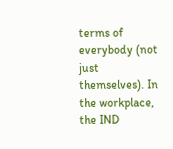terms of everybody (not just themselves). In the workplace, the IND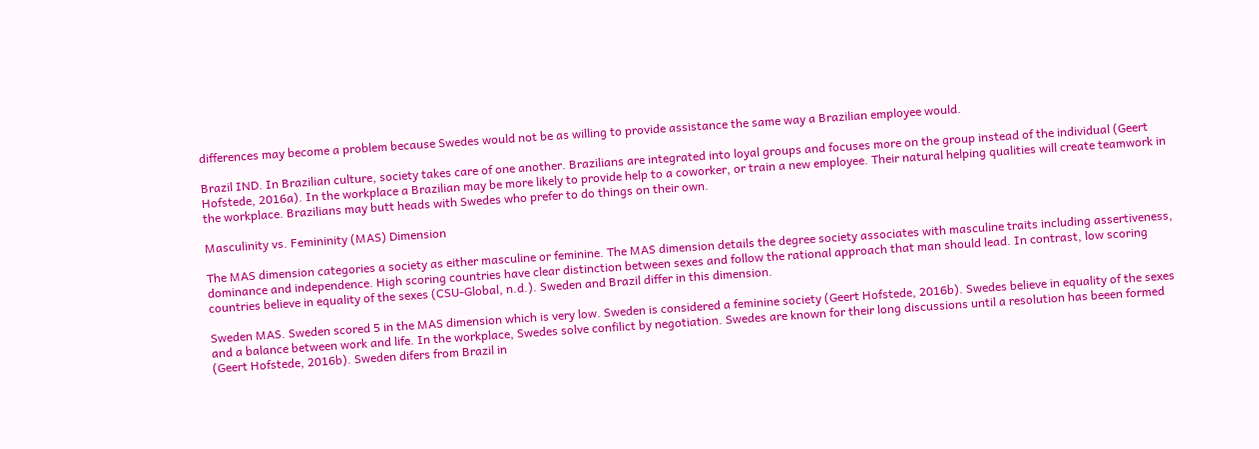differences may become a problem because Swedes would not be as willing to provide assistance the same way a Brazilian employee would.

Brazil IND. In Brazilian culture, society takes care of one another. Brazilians are integrated into loyal groups and focuses more on the group instead of the individual (Geert Hofstede, 2016a). In the workplace a Brazilian may be more likely to provide help to a coworker, or train a new employee. Their natural helping qualities will create teamwork in the workplace. Brazilians may butt heads with Swedes who prefer to do things on their own.

Masculinity vs. Femininity (MAS) Dimension

The MAS dimension categories a society as either masculine or feminine. The MAS dimension details the degree society associates with masculine traits including assertiveness, dominance and independence. High scoring countries have clear distinction between sexes and follow the rational approach that man should lead. In contrast, low scoring countries believe in equality of the sexes (CSU-Global, n.d.). Sweden and Brazil differ in this dimension.

Sweden MAS. Sweden scored 5 in the MAS dimension which is very low. Sweden is considered a feminine society (Geert Hofstede, 2016b). Swedes believe in equality of the sexes and a balance between work and life. In the workplace, Swedes solve confilict by negotiation. Swedes are known for their long discussions until a resolution has beeen formed (Geert Hofstede, 2016b). Sweden difers from Brazil in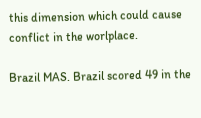this dimension which could cause conflict in the worlplace.

Brazil MAS. Brazil scored 49 in the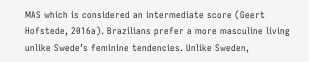MAS which is considered an intermediate score (Geert Hofstede, 2016a). Brazilians prefer a more masculine living unlike Swede’s feminine tendencies. Unlike Sweden,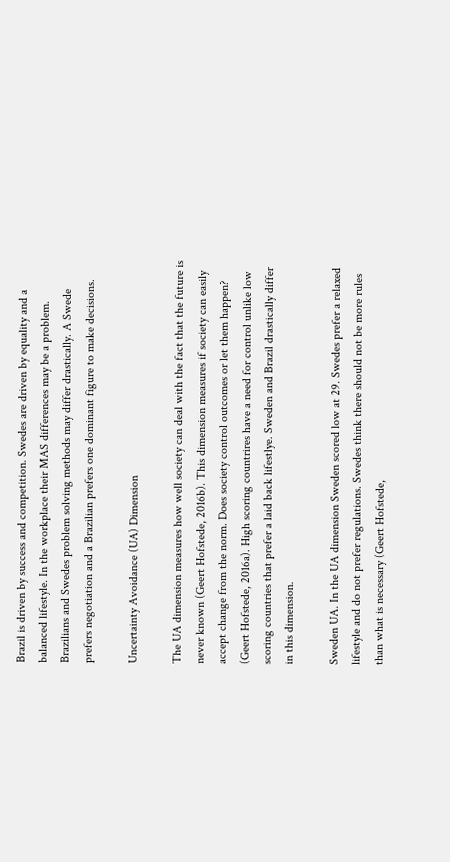Brazil is driven by success and competition. Swedes are driven by equality and a balanced lifestyle. In the workplace their MAS differences may be a problem. Brazilians and Swedes problem solving methods may differ drastically. A Swede prefers negotiation and a Brazilian prefers one dominant figure to make decisions.

Uncertainty Avoidance (UA) Dimension

The UA dimension measures how well society can deal with the fact that the future is never known (Geert Hofstede, 2016b). This dimension measures if society can easily accept change from the norm. Does society control outcomes or let them happen? (Geert Hofstede, 2016a). High scoring countrires have a need for control unlike low scoring countries that prefer a laid back lifestlye. Sweden and Brazil drastically differ in this dimension.

Sweden UA. In the UA dimension Sweden scored low at 29. Swedes prefer a relaxed lifestyle and do not prefer regulations. Swedes think there should not be more rules than what is necessary (Geert Hofstede,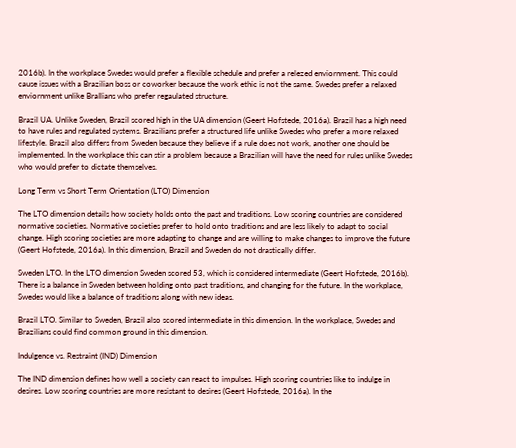2016b). In the workplace Swedes would prefer a flexible schedule and prefer a relezed enviornment. This could cause issues with a Brazilian boss or coworker because the work ethic is not the same. Swedes prefer a relaxed enviornment unlike BraIlians who prefer regaulated structure.

Brazil UA. Unlike Sweden, Brazil scored high in the UA dimension (Geert Hofstede, 2016a). Brazil has a high need to have rules and regulated systems. Brazilians prefer a structured life unlike Swedes who prefer a more relaxed lifestyle. Brazil also differs from Sweden because they believe if a rule does not work, another one should be implemented. In the workplace this can stir a problem because a Brazilian will have the need for rules unlike Swedes who would prefer to dictate themselves.

Long Term vs Short Term Orientation (LTO) Dimension

The LTO dimension details how society holds onto the past and traditions. Low scoring countries are considered normative societies. Normative societies prefer to hold onto traditions and are less likely to adapt to social change. High scoring societies are more adapting to change and are willing to make changes to improve the future (Geert Hofstede, 2016a). In this dimension, Brazil and Sweden do not drastically differ.

Sweden LTO. In the LTO dimension Sweden scored 53, which is considered intermediate (Geert Hofstede, 2016b). There is a balance in Sweden between holding onto past traditions, and changing for the future. In the workplace, Swedes would like a balance of traditions along with new ideas.

Brazil LTO. Similar to Sweden, Brazil also scored intermediate in this dimension. In the workplace, Swedes and Brazilians could find common ground in this dimension.

Indulgence vs. Restraint (IND) Dimension

The IND dimension defines how well a society can react to impulses. High scoring countries like to indulge in desires. Low scoring countries are more resistant to desires (Geert Hofstede, 2016a). In the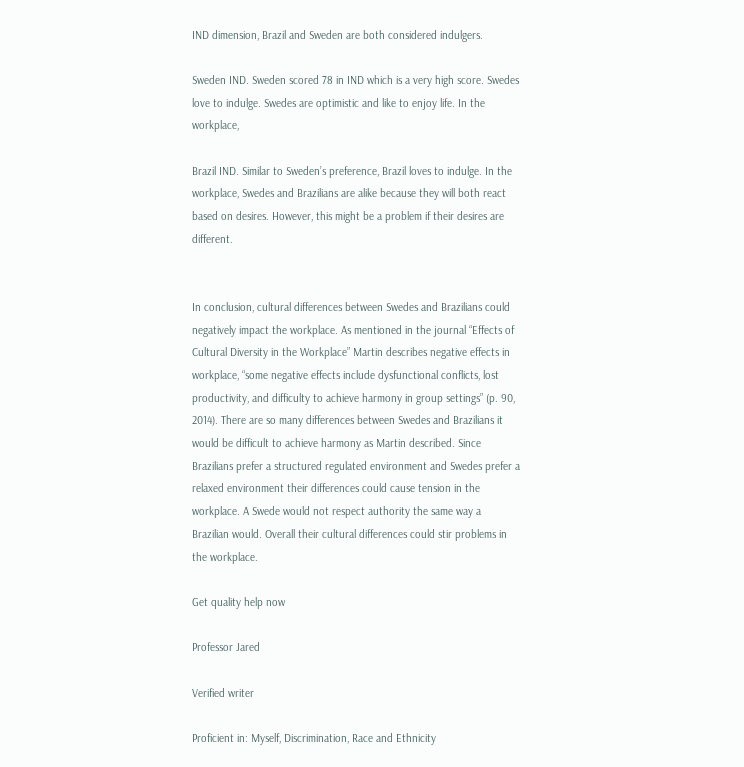IND dimension, Brazil and Sweden are both considered indulgers.

Sweden IND. Sweden scored 78 in IND which is a very high score. Swedes love to indulge. Swedes are optimistic and like to enjoy life. In the workplace,

Brazil IND. Similar to Sweden’s preference, Brazil loves to indulge. In the workplace, Swedes and Brazilians are alike because they will both react based on desires. However, this might be a problem if their desires are different.


In conclusion, cultural differences between Swedes and Brazilians could negatively impact the workplace. As mentioned in the journal “Effects of Cultural Diversity in the Workplace” Martin describes negative effects in workplace, “some negative effects include dysfunctional conflicts, lost productivity, and difficulty to achieve harmony in group settings” (p. 90, 2014). There are so many differences between Swedes and Brazilians it would be difficult to achieve harmony as Martin described. Since Brazilians prefer a structured regulated environment and Swedes prefer a relaxed environment their differences could cause tension in the workplace. A Swede would not respect authority the same way a Brazilian would. Overall their cultural differences could stir problems in the workplace.

Get quality help now

Professor Jared

Verified writer

Proficient in: Myself, Discrimination, Race and Ethnicity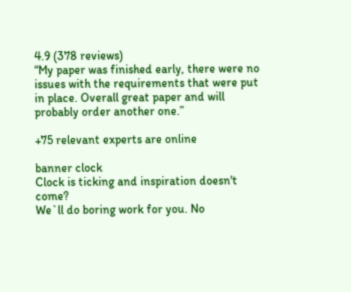4.9 (378 reviews)
“My paper was finished early, there were no issues with the requirements that were put in place. Overall great paper and will probably order another one.”

+75 relevant experts are online

banner clock
Clock is ticking and inspiration doesn't come?
We`ll do boring work for you. No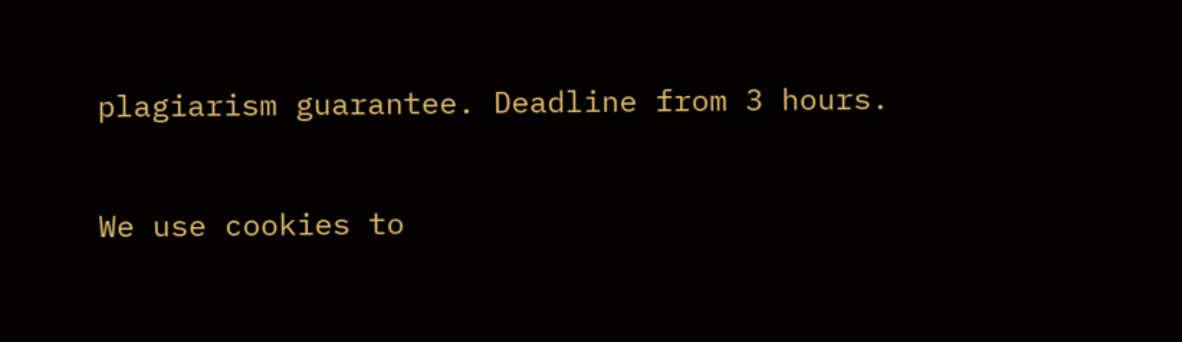plagiarism guarantee. Deadline from 3 hours.

We use cookies to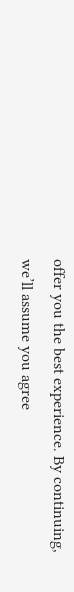offer you the best experience. By continuing, we’ll assume you agree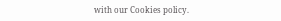with our Cookies policy.